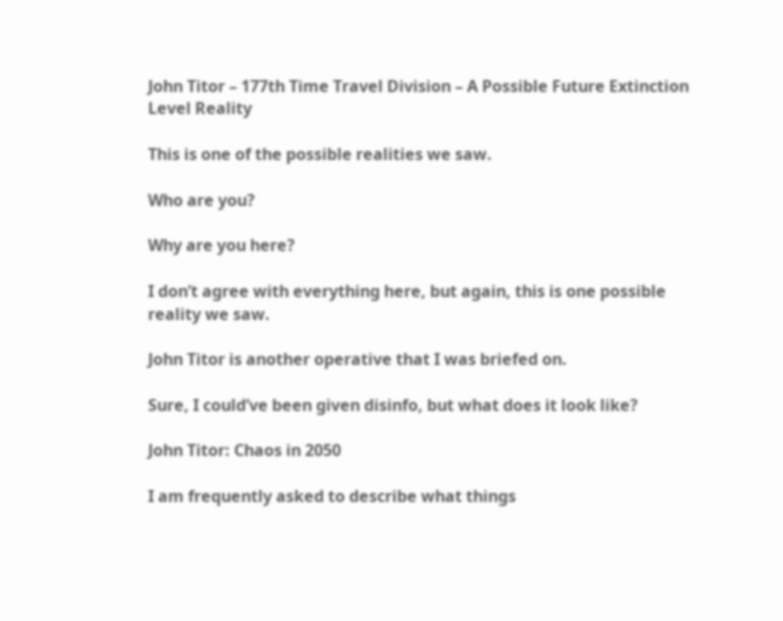John Titor – 177th Time Travel Division – A Possible Future Extinction Level Reality

This is one of the possible realities we saw.

Who are you?

Why are you here?

I don’t agree with everything here, but again, this is one possible reality we saw.

John Titor is another operative that I was briefed on.

Sure, I could’ve been given disinfo, but what does it look like?

John Titor: Chaos in 2050

I am frequently asked to describe what things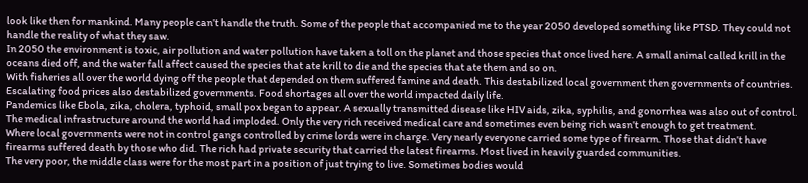look like then for mankind. Many people can’t handle the truth. Some of the people that accompanied me to the year 2050 developed something like PTSD. They could not handle the reality of what they saw.
In 2050 the environment is toxic, air pollution and water pollution have taken a toll on the planet and those species that once lived here. A small animal called krill in the oceans died off, and the water fall affect caused the species that ate krill to die and the species that ate them and so on.
With fisheries all over the world dying off the people that depended on them suffered famine and death. This destabilized local government then governments of countries. Escalating food prices also destabilized governments. Food shortages all over the world impacted daily life.
Pandemics like Ebola, zika, cholera, typhoid, small pox began to appear. A sexually transmitted disease like HIV aids, zika, syphilis, and gonorrhea was also out of control. The medical infrastructure around the world had imploded. Only the very rich received medical care and sometimes even being rich wasn’t enough to get treatment.
Where local governments were not in control gangs controlled by crime lords were in charge. Very nearly everyone carried some type of firearm. Those that didn’t have firearms suffered death by those who did. The rich had private security that carried the latest firearms. Most lived in heavily guarded communities.
The very poor, the middle class were for the most part in a position of just trying to live. Sometimes bodies would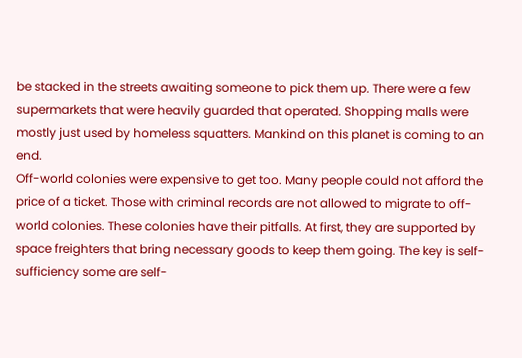be stacked in the streets awaiting someone to pick them up. There were a few supermarkets that were heavily guarded that operated. Shopping malls were mostly just used by homeless squatters. Mankind on this planet is coming to an end.
Off-world colonies were expensive to get too. Many people could not afford the price of a ticket. Those with criminal records are not allowed to migrate to off-world colonies. These colonies have their pitfalls. At first, they are supported by space freighters that bring necessary goods to keep them going. The key is self-sufficiency some are self-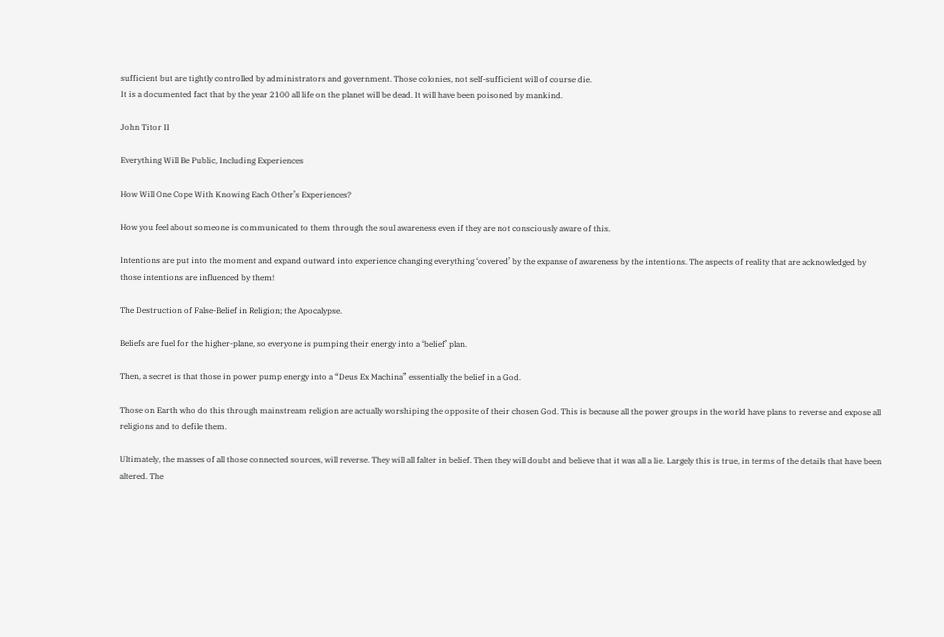sufficient but are tightly controlled by administrators and government. Those colonies, not self-sufficient will of course die.
It is a documented fact that by the year 2100 all life on the planet will be dead. It will have been poisoned by mankind.

John Titor II

Everything Will Be Public, Including Experiences

How Will One Cope With Knowing Each Other’s Experiences?

How you feel about someone is communicated to them through the soul awareness even if they are not consciously aware of this.

Intentions are put into the moment and expand outward into experience changing everything ‘covered’ by the expanse of awareness by the intentions. The aspects of reality that are acknowledged by those intentions are influenced by them!

The Destruction of False-Belief in Religion; the Apocalypse.

Beliefs are fuel for the higher-plane, so everyone is pumping their energy into a ‘belief’ plan.

Then, a secret is that those in power pump energy into a “Deus Ex Machina” essentially the belief in a God.

Those on Earth who do this through mainstream religion are actually worshiping the opposite of their chosen God. This is because all the power groups in the world have plans to reverse and expose all religions and to defile them.

Ultimately, the masses of all those connected sources, will reverse. They will all falter in belief. Then they will doubt and believe that it was all a lie. Largely this is true, in terms of the details that have been altered. The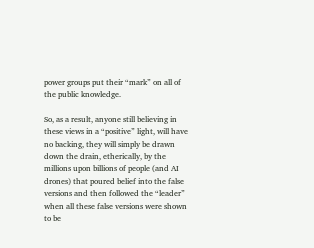power groups put their “mark” on all of the public knowledge.

So, as a result, anyone still believing in these views in a “positive” light, will have no backing, they will simply be drawn down the drain, etherically, by the millions upon billions of people (and AI drones) that poured belief into the false versions and then followed the “leader” when all these false versions were shown to be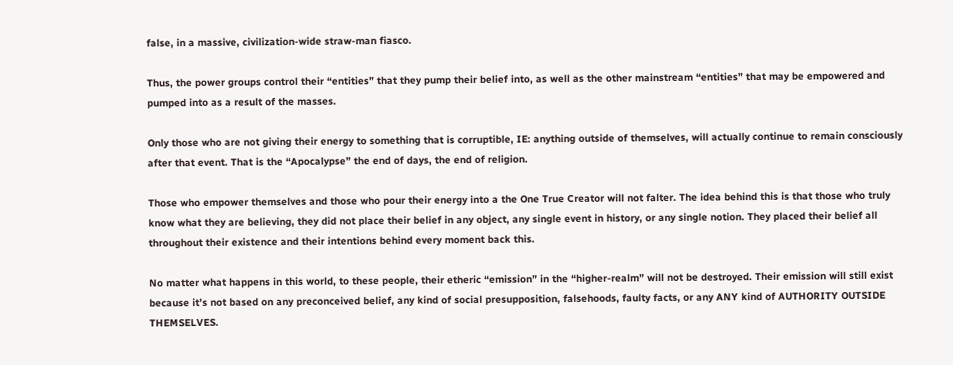false, in a massive, civilization-wide straw-man fiasco.

Thus, the power groups control their “entities” that they pump their belief into, as well as the other mainstream “entities” that may be empowered and pumped into as a result of the masses.

Only those who are not giving their energy to something that is corruptible, IE: anything outside of themselves, will actually continue to remain consciously after that event. That is the “Apocalypse” the end of days, the end of religion.

Those who empower themselves and those who pour their energy into a the One True Creator will not falter. The idea behind this is that those who truly know what they are believing, they did not place their belief in any object, any single event in history, or any single notion. They placed their belief all throughout their existence and their intentions behind every moment back this.

No matter what happens in this world, to these people, their etheric “emission” in the “higher-realm” will not be destroyed. Their emission will still exist because it’s not based on any preconceived belief, any kind of social presupposition, falsehoods, faulty facts, or any ANY kind of AUTHORITY OUTSIDE THEMSELVES.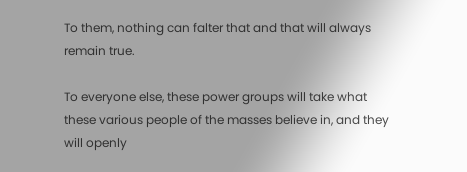To them, nothing can falter that and that will always remain true.

To everyone else, these power groups will take what these various people of the masses believe in, and they will openly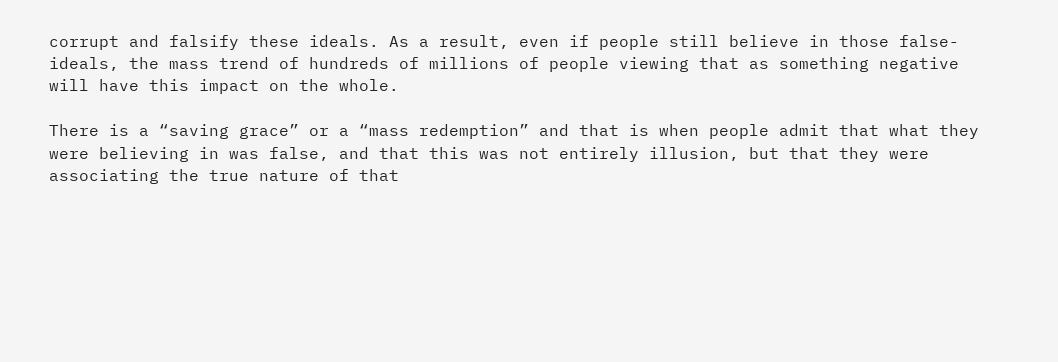corrupt and falsify these ideals. As a result, even if people still believe in those false-ideals, the mass trend of hundreds of millions of people viewing that as something negative will have this impact on the whole.

There is a “saving grace” or a “mass redemption” and that is when people admit that what they were believing in was false, and that this was not entirely illusion, but that they were associating the true nature of that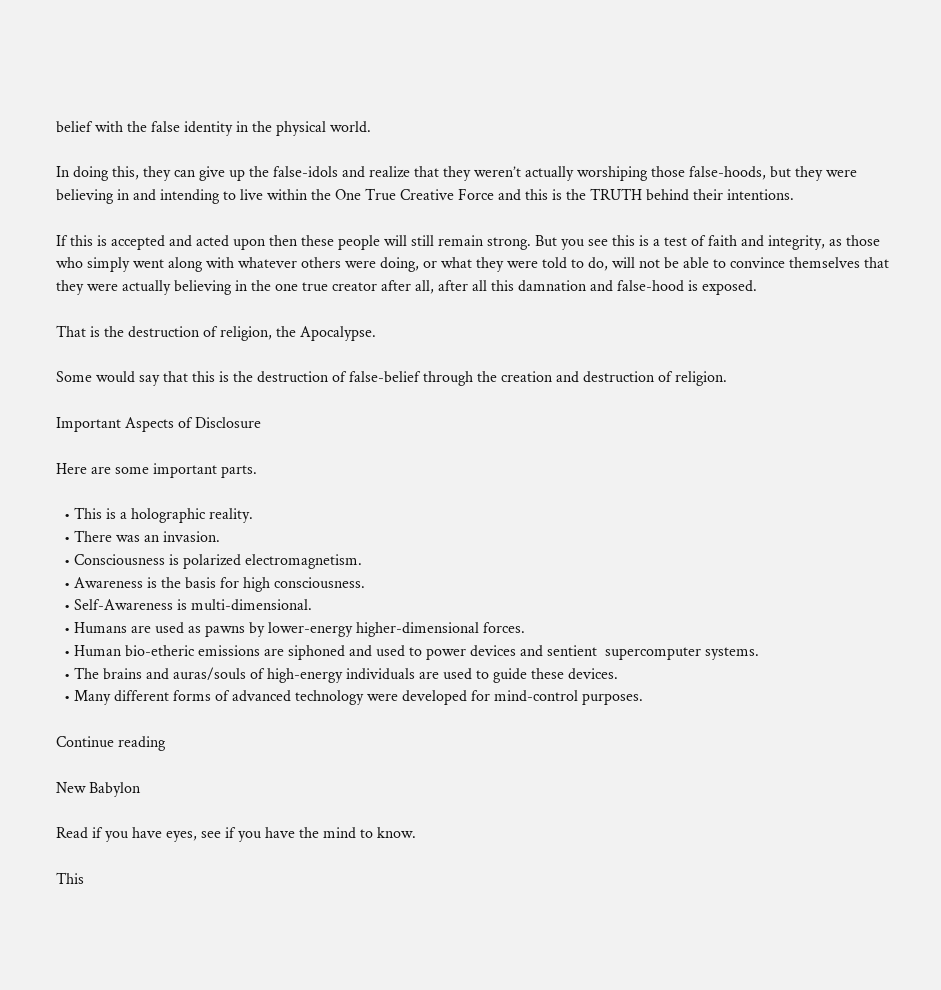belief with the false identity in the physical world.

In doing this, they can give up the false-idols and realize that they weren’t actually worshiping those false-hoods, but they were believing in and intending to live within the One True Creative Force and this is the TRUTH behind their intentions.

If this is accepted and acted upon then these people will still remain strong. But you see this is a test of faith and integrity, as those who simply went along with whatever others were doing, or what they were told to do, will not be able to convince themselves that they were actually believing in the one true creator after all, after all this damnation and false-hood is exposed.

That is the destruction of religion, the Apocalypse.

Some would say that this is the destruction of false-belief through the creation and destruction of religion.

Important Aspects of Disclosure

Here are some important parts.

  • This is a holographic reality.
  • There was an invasion.
  • Consciousness is polarized electromagnetism.
  • Awareness is the basis for high consciousness.
  • Self-Awareness is multi-dimensional.
  • Humans are used as pawns by lower-energy higher-dimensional forces.
  • Human bio-etheric emissions are siphoned and used to power devices and sentient  supercomputer systems.
  • The brains and auras/souls of high-energy individuals are used to guide these devices.
  • Many different forms of advanced technology were developed for mind-control purposes.

Continue reading

New Babylon

Read if you have eyes, see if you have the mind to know.

This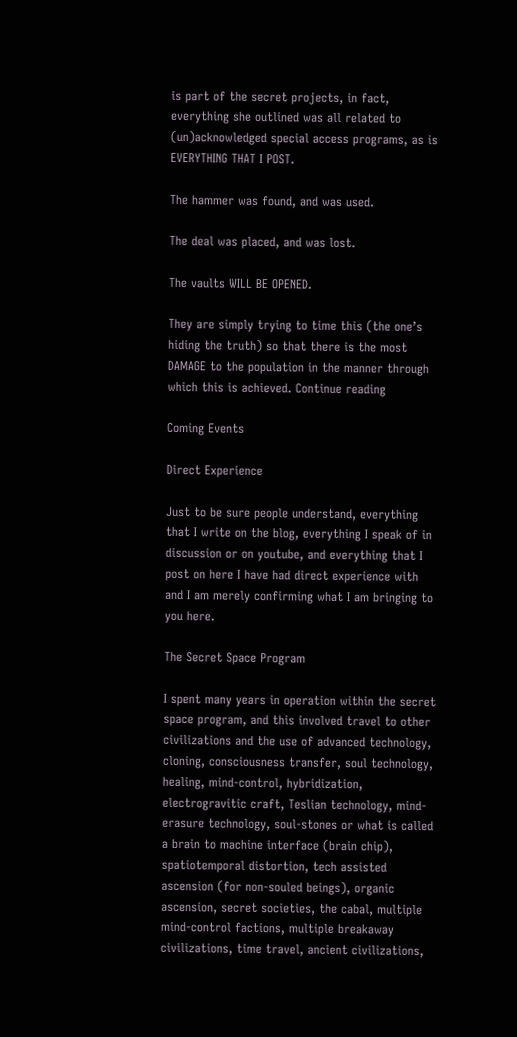is part of the secret projects, in fact, everything she outlined was all related to (un)acknowledged special access programs, as is EVERYTHING THAT I POST.

The hammer was found, and was used.

The deal was placed, and was lost.

The vaults WILL BE OPENED.

They are simply trying to time this (the one’s hiding the truth) so that there is the most DAMAGE to the population in the manner through which this is achieved. Continue reading

Coming Events

Direct Experience

Just to be sure people understand, everything that I write on the blog, everything I speak of in discussion or on youtube, and everything that I post on here I have had direct experience with and I am merely confirming what I am bringing to you here.

The Secret Space Program

I spent many years in operation within the secret space program, and this involved travel to other civilizations and the use of advanced technology, cloning, consciousness transfer, soul technology, healing, mind-control, hybridization, electrogravitic craft, Teslian technology, mind-erasure technology, soul-stones or what is called a brain to machine interface (brain chip), spatiotemporal distortion, tech assisted ascension (for non-souled beings), organic ascension, secret societies, the cabal, multiple mind-control factions, multiple breakaway civilizations, time travel, ancient civilizations,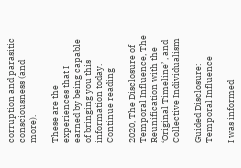corruption and parasitic consciousness (and more).

These are the experiences that I earned by being capable of bringing you this information today. Continue reading

2020, The Disclosure of Temporal Influence, The Reunification with the ‘Original Timeline’ , and Collective Individualism

Guided Disclosure: Temporal Influence

I was informed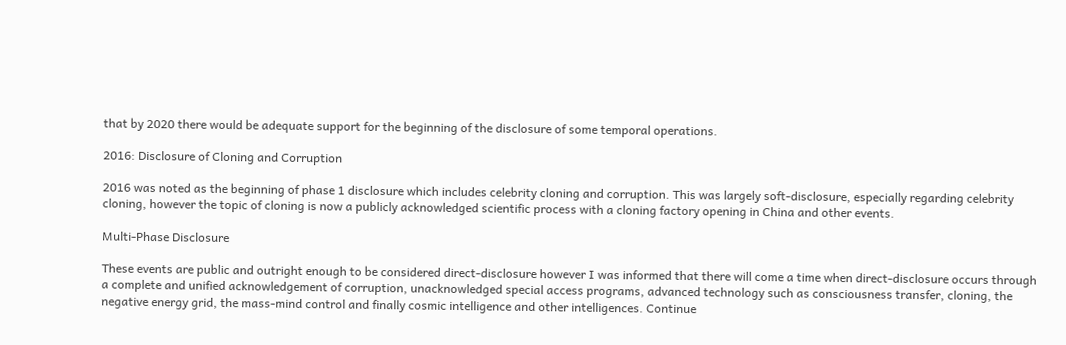that by 2020 there would be adequate support for the beginning of the disclosure of some temporal operations.

2016: Disclosure of Cloning and Corruption

2016 was noted as the beginning of phase 1 disclosure which includes celebrity cloning and corruption. This was largely soft-disclosure, especially regarding celebrity cloning, however the topic of cloning is now a publicly acknowledged scientific process with a cloning factory opening in China and other events.

Multi-Phase Disclosure

These events are public and outright enough to be considered direct-disclosure however I was informed that there will come a time when direct-disclosure occurs through a complete and unified acknowledgement of corruption, unacknowledged special access programs, advanced technology such as consciousness transfer, cloning, the negative energy grid, the mass-mind control and finally cosmic intelligence and other intelligences. Continue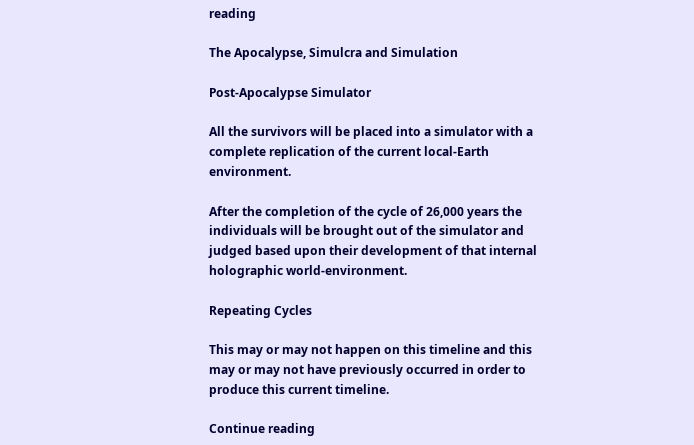reading

The Apocalypse, Simulcra and Simulation

Post-Apocalypse Simulator

All the survivors will be placed into a simulator with a complete replication of the current local-Earth environment.

After the completion of the cycle of 26,000 years the individuals will be brought out of the simulator and judged based upon their development of that internal holographic world-environment.

Repeating Cycles

This may or may not happen on this timeline and this may or may not have previously occurred in order to produce this current timeline.

Continue reading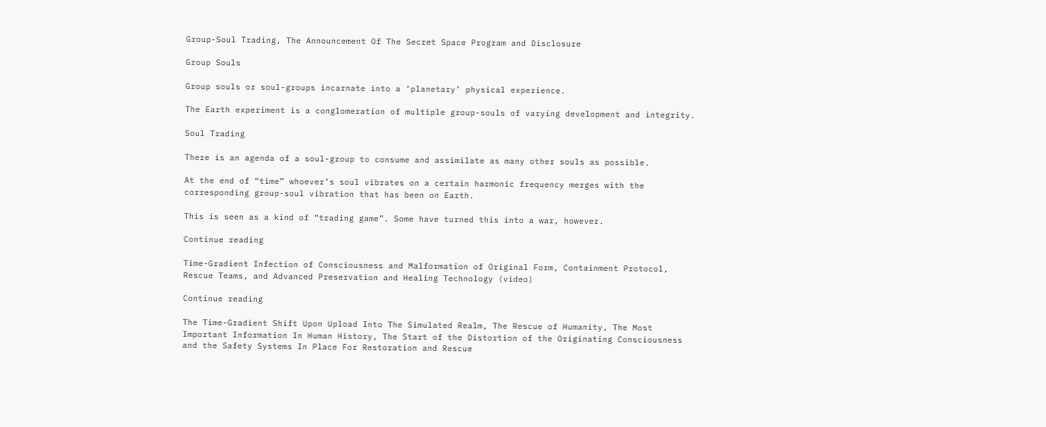Group-Soul Trading, The Announcement Of The Secret Space Program and Disclosure

Group Souls

Group souls or soul-groups incarnate into a ‘planetary’ physical experience.

The Earth experiment is a conglomeration of multiple group-souls of varying development and integrity.

Soul Trading

There is an agenda of a soul-group to consume and assimilate as many other souls as possible.

At the end of “time” whoever’s soul vibrates on a certain harmonic frequency merges with the corresponding group-soul vibration that has been on Earth.

This is seen as a kind of “trading game”. Some have turned this into a war, however.

Continue reading

Time-Gradient Infection of Consciousness and Malformation of Original Form, Containment Protocol, Rescue Teams, and Advanced Preservation and Healing Technology (video)

Continue reading

The Time-Gradient Shift Upon Upload Into The Simulated Realm, The Rescue of Humanity, The Most Important Information In Human History, The Start of the Distortion of the Originating Consciousness and the Safety Systems In Place For Restoration and Rescue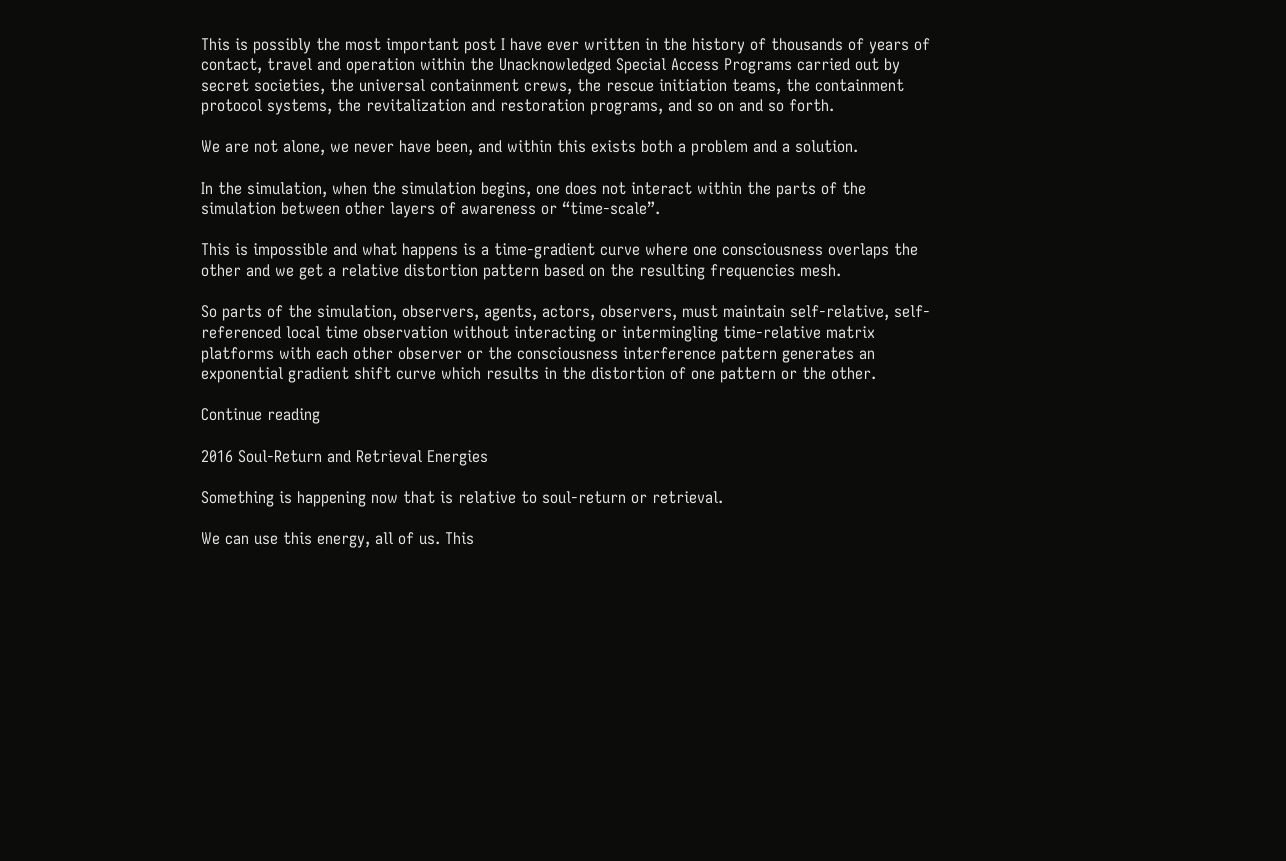This is possibly the most important post I have ever written in the history of thousands of years of contact, travel and operation within the Unacknowledged Special Access Programs carried out by secret societies, the universal containment crews, the rescue initiation teams, the containment protocol systems, the revitalization and restoration programs, and so on and so forth.

We are not alone, we never have been, and within this exists both a problem and a solution.

In the simulation, when the simulation begins, one does not interact within the parts of the simulation between other layers of awareness or “time-scale”.

This is impossible and what happens is a time-gradient curve where one consciousness overlaps the other and we get a relative distortion pattern based on the resulting frequencies mesh.

So parts of the simulation, observers, agents, actors, observers, must maintain self-relative, self-referenced local time observation without interacting or intermingling time-relative matrix platforms with each other observer or the consciousness interference pattern generates an exponential gradient shift curve which results in the distortion of one pattern or the other.

Continue reading

2016 Soul-Return and Retrieval Energies

Something is happening now that is relative to soul-return or retrieval.

We can use this energy, all of us. This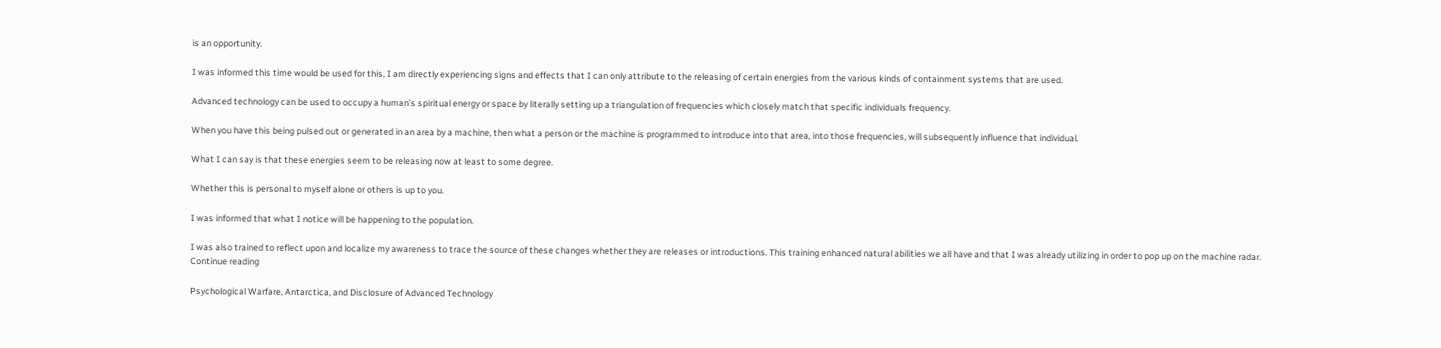is an opportunity.

I was informed this time would be used for this, I am directly experiencing signs and effects that I can only attribute to the releasing of certain energies from the various kinds of containment systems that are used.

Advanced technology can be used to occupy a human’s spiritual energy or space by literally setting up a triangulation of frequencies which closely match that specific individuals frequency.

When you have this being pulsed out or generated in an area by a machine, then what a person or the machine is programmed to introduce into that area, into those frequencies, will subsequently influence that individual.

What I can say is that these energies seem to be releasing now at least to some degree.

Whether this is personal to myself alone or others is up to you.

I was informed that what I notice will be happening to the population.

I was also trained to reflect upon and localize my awareness to trace the source of these changes whether they are releases or introductions. This training enhanced natural abilities we all have and that I was already utilizing in order to pop up on the machine radar.
Continue reading

Psychological Warfare, Antarctica, and Disclosure of Advanced Technology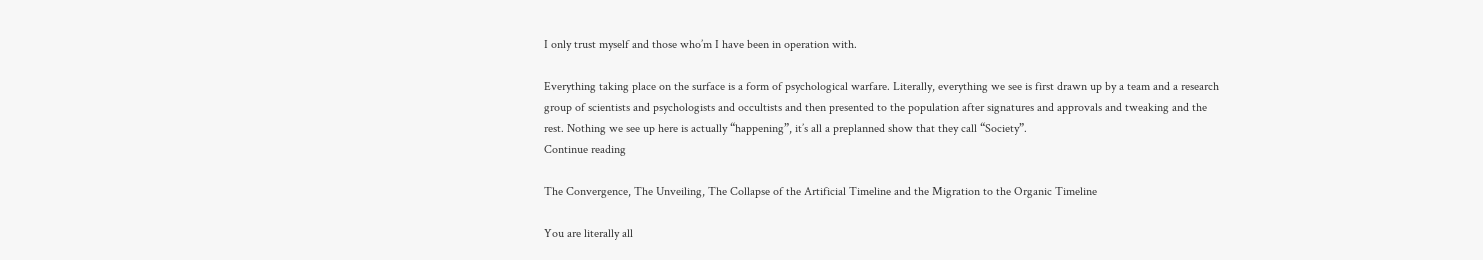I only trust myself and those who’m I have been in operation with.

Everything taking place on the surface is a form of psychological warfare. Literally, everything we see is first drawn up by a team and a research group of scientists and psychologists and occultists and then presented to the population after signatures and approvals and tweaking and the rest. Nothing we see up here is actually “happening”, it’s all a preplanned show that they call “Society”.
Continue reading

The Convergence, The Unveiling, The Collapse of the Artificial Timeline and the Migration to the Organic Timeline

You are literally all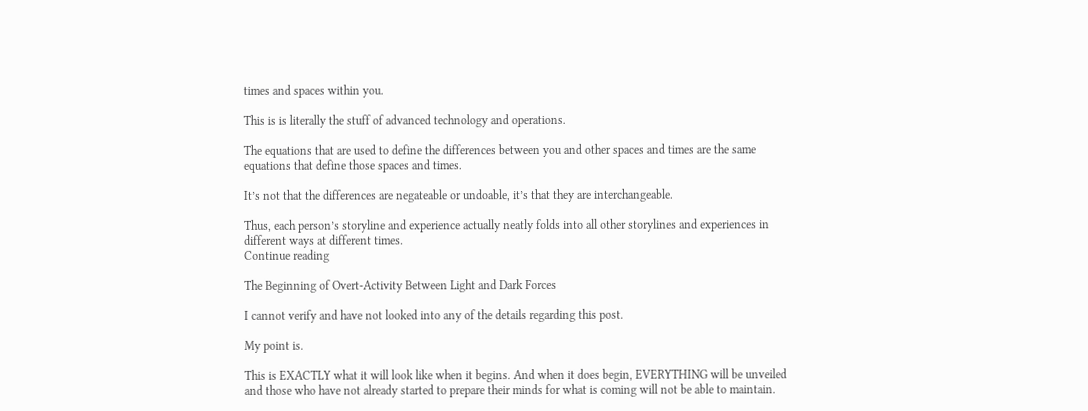times and spaces within you.

This is is literally the stuff of advanced technology and operations.

The equations that are used to define the differences between you and other spaces and times are the same equations that define those spaces and times.

It’s not that the differences are negateable or undoable, it’s that they are interchangeable.

Thus, each person’s storyline and experience actually neatly folds into all other storylines and experiences in different ways at different times.
Continue reading

The Beginning of Overt-Activity Between Light and Dark Forces

I cannot verify and have not looked into any of the details regarding this post.

My point is.

This is EXACTLY what it will look like when it begins. And when it does begin, EVERYTHING will be unveiled and those who have not already started to prepare their minds for what is coming will not be able to maintain.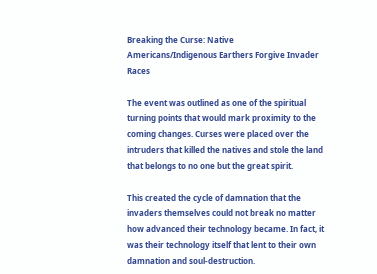Breaking the Curse: Native Americans/Indigenous Earthers Forgive Invader Races

The event was outlined as one of the spiritual turning points that would mark proximity to the coming changes. Curses were placed over the intruders that killed the natives and stole the land that belongs to no one but the great spirit.

This created the cycle of damnation that the invaders themselves could not break no matter how advanced their technology became. In fact, it was their technology itself that lent to their own damnation and soul-destruction.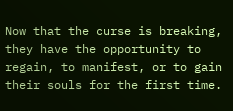Now that the curse is breaking, they have the opportunity to regain, to manifest, or to gain their souls for the first time.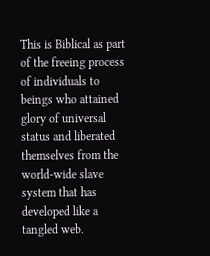This is Biblical as part of the freeing process of individuals to beings who attained glory of universal status and liberated themselves from the world-wide slave system that has developed like a tangled web.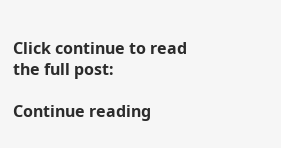Click continue to read the full post:

Continue reading